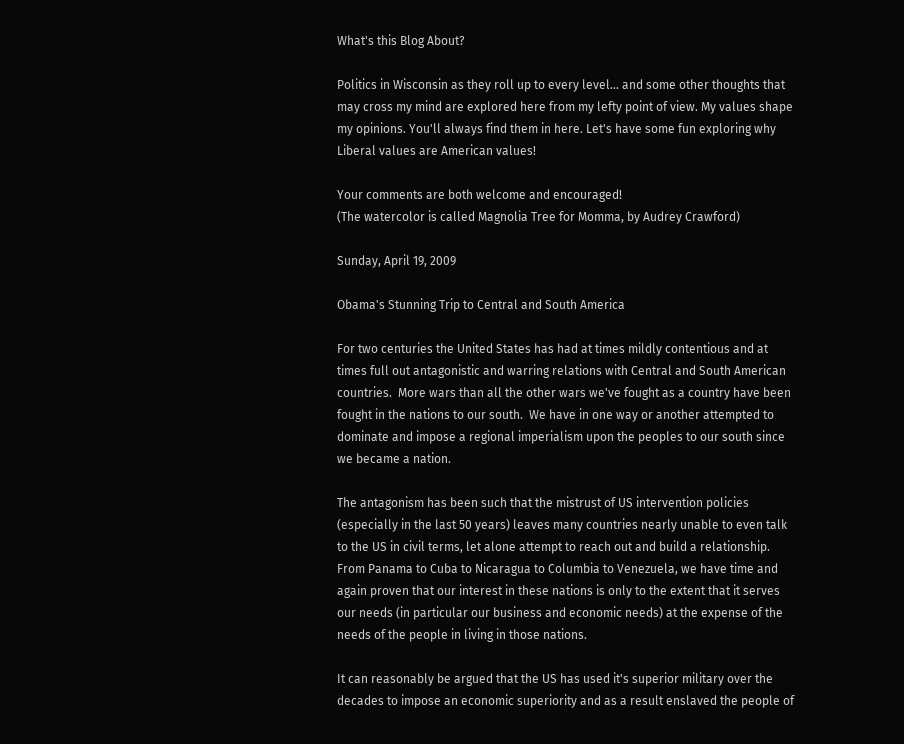What's this Blog About?

Politics in Wisconsin as they roll up to every level... and some other thoughts that may cross my mind are explored here from my lefty point of view. My values shape my opinions. You'll always find them in here. Let's have some fun exploring why Liberal values are American values!

Your comments are both welcome and encouraged!
(The watercolor is called Magnolia Tree for Momma, by Audrey Crawford)

Sunday, April 19, 2009

Obama's Stunning Trip to Central and South America

For two centuries the United States has had at times mildly contentious and at times full out antagonistic and warring relations with Central and South American countries.  More wars than all the other wars we've fought as a country have been fought in the nations to our south.  We have in one way or another attempted to dominate and impose a regional imperialism upon the peoples to our south since we became a nation.

The antagonism has been such that the mistrust of US intervention policies (especially in the last 50 years) leaves many countries nearly unable to even talk to the US in civil terms, let alone attempt to reach out and build a relationship.  From Panama to Cuba to Nicaragua to Columbia to Venezuela, we have time and again proven that our interest in these nations is only to the extent that it serves our needs (in particular our business and economic needs) at the expense of the needs of the people in living in those nations.

It can reasonably be argued that the US has used it's superior military over the decades to impose an economic superiority and as a result enslaved the people of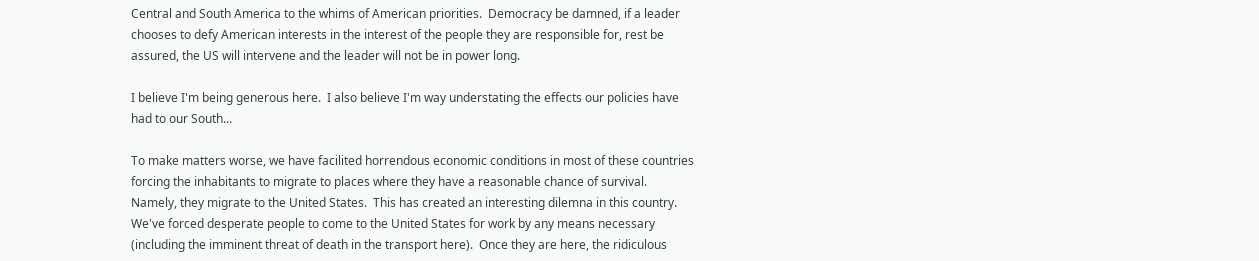Central and South America to the whims of American priorities.  Democracy be damned, if a leader chooses to defy American interests in the interest of the people they are responsible for, rest be assured, the US will intervene and the leader will not be in power long.

I believe I'm being generous here.  I also believe I'm way understating the effects our policies have had to our South...

To make matters worse, we have facilited horrendous economic conditions in most of these countries forcing the inhabitants to migrate to places where they have a reasonable chance of survival.  Namely, they migrate to the United States.  This has created an interesting dilemna in this country.  We've forced desperate people to come to the United States for work by any means necessary (including the imminent threat of death in the transport here).  Once they are here, the ridiculous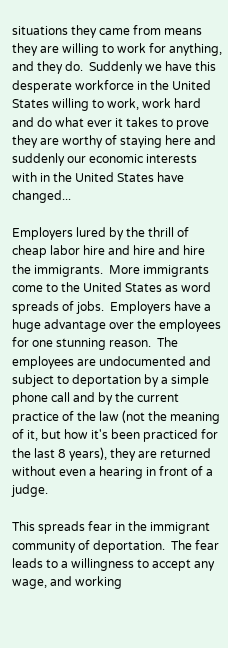situations they came from means they are willing to work for anything, and they do.  Suddenly we have this desperate workforce in the United States willing to work, work hard and do what ever it takes to prove they are worthy of staying here and suddenly our economic interests with in the United States have changed...

Employers lured by the thrill of cheap labor hire and hire and hire the immigrants.  More immigrants come to the United States as word spreads of jobs.  Employers have a huge advantage over the employees for one stunning reason.  The employees are undocumented and subject to deportation by a simple phone call and by the current practice of the law (not the meaning of it, but how it's been practiced for the last 8 years), they are returned without even a hearing in front of a judge.

This spreads fear in the immigrant community of deportation.  The fear leads to a willingness to accept any wage, and working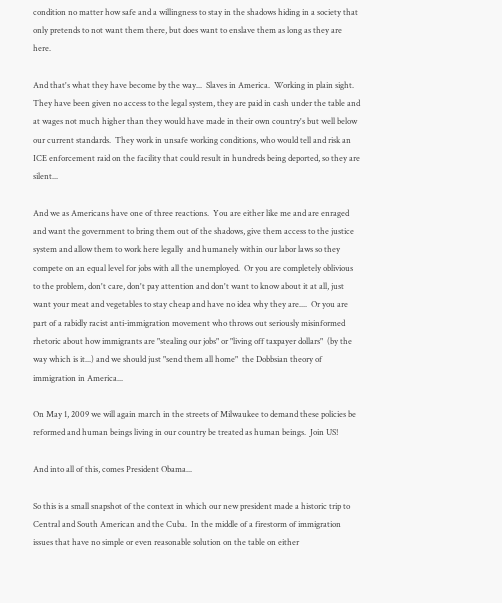condition no matter how safe and a willingness to stay in the shadows hiding in a society that only pretends to not want them there, but does want to enslave them as long as they are here.

And that's what they have become by the way...  Slaves in America.  Working in plain sight.  They have been given no access to the legal system, they are paid in cash under the table and at wages not much higher than they would have made in their own country's but well below our current standards.  They work in unsafe working conditions, who would tell and risk an ICE enforcement raid on the facility that could result in hundreds being deported, so they are silent...

And we as Americans have one of three reactions.  You are either like me and are enraged and want the government to bring them out of the shadows, give them access to the justice system and allow them to work here legally  and humanely within our labor laws so they compete on an equal level for jobs with all the unemployed.  Or you are completely oblivious to the problem, don't care, don't pay attention and don't want to know about it at all, just want your meat and vegetables to stay cheap and have no idea why they are....  Or you are part of a rabidly racist anti-immigration movement who throws out seriously misinformed rhetoric about how immigrants are "stealing our jobs" or "living off taxpayer dollars"  (by the way which is it...) and we should just "send them all home"  the Dobbsian theory of immigration in America...

On May 1, 2009 we will again march in the streets of Milwaukee to demand these policies be reformed and human beings living in our country be treated as human beings.  Join US!

And into all of this, comes President Obama...

So this is a small snapshot of the context in which our new president made a historic trip to Central and South American and the Cuba.  In the middle of a firestorm of immigration issues that have no simple or even reasonable solution on the table on either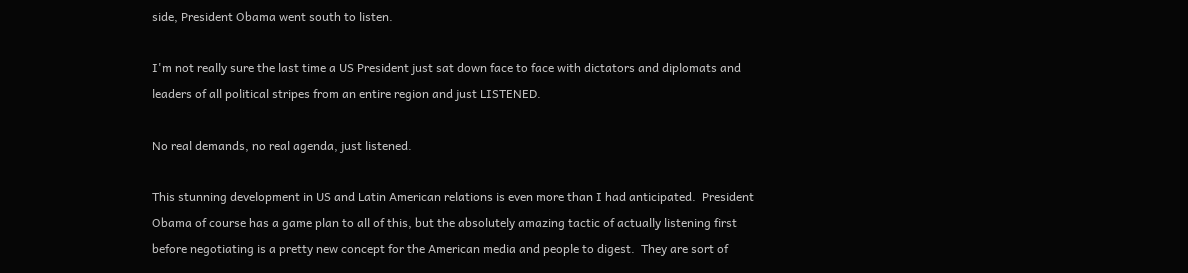side, President Obama went south to listen.

I'm not really sure the last time a US President just sat down face to face with dictators and diplomats and leaders of all political stripes from an entire region and just LISTENED.

No real demands, no real agenda, just listened.

This stunning development in US and Latin American relations is even more than I had anticipated.  President Obama of course has a game plan to all of this, but the absolutely amazing tactic of actually listening first before negotiating is a pretty new concept for the American media and people to digest.  They are sort of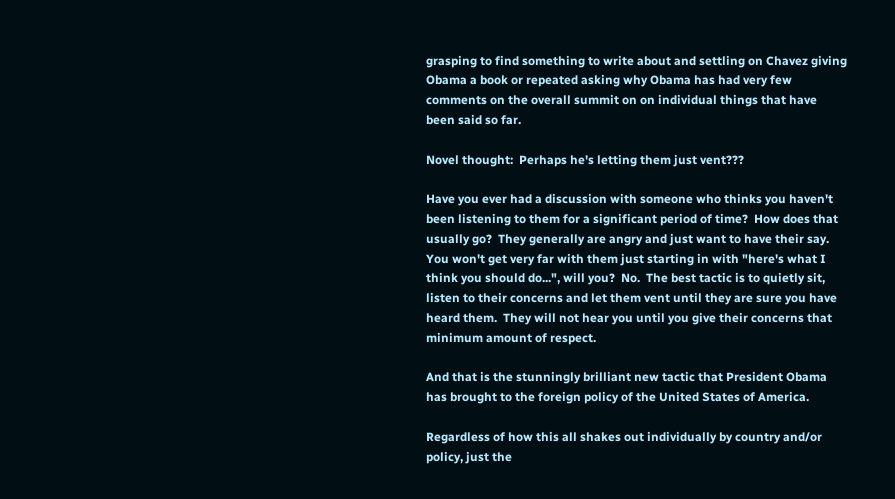grasping to find something to write about and settling on Chavez giving Obama a book or repeated asking why Obama has had very few comments on the overall summit on on individual things that have been said so far.

Novel thought:  Perhaps he's letting them just vent???

Have you ever had a discussion with someone who thinks you haven't been listening to them for a significant period of time?  How does that usually go?  They generally are angry and just want to have their say.  You won't get very far with them just starting in with "here's what I think you should do...", will you?  No.  The best tactic is to quietly sit, listen to their concerns and let them vent until they are sure you have heard them.  They will not hear you until you give their concerns that minimum amount of respect.

And that is the stunningly brilliant new tactic that President Obama has brought to the foreign policy of the United States of America.

Regardless of how this all shakes out individually by country and/or policy, just the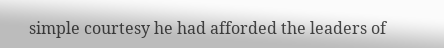simple courtesy he had afforded the leaders of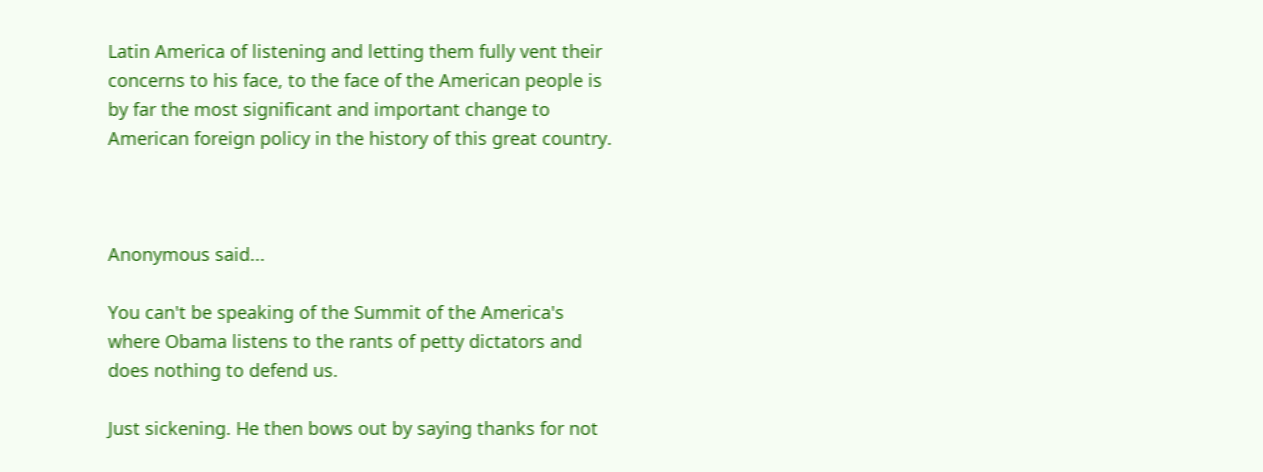Latin America of listening and letting them fully vent their concerns to his face, to the face of the American people is by far the most significant and important change to American foreign policy in the history of this great country.



Anonymous said...

You can't be speaking of the Summit of the America's where Obama listens to the rants of petty dictators and does nothing to defend us.

Just sickening. He then bows out by saying thanks for not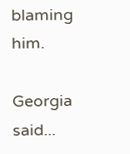blaming him.

Georgia said...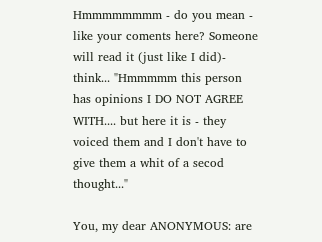Hmmmmmmmm - do you mean - like your coments here? Someone will read it (just like I did)- think... "Hmmmmm this person has opinions I DO NOT AGREE WITH.... but here it is - they voiced them and I don't have to give them a whit of a secod thought..."

You, my dear ANONYMOUS: are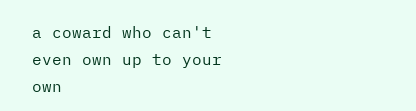a coward who can't even own up to your own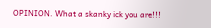OPINION. What a skanky ick you are!!!